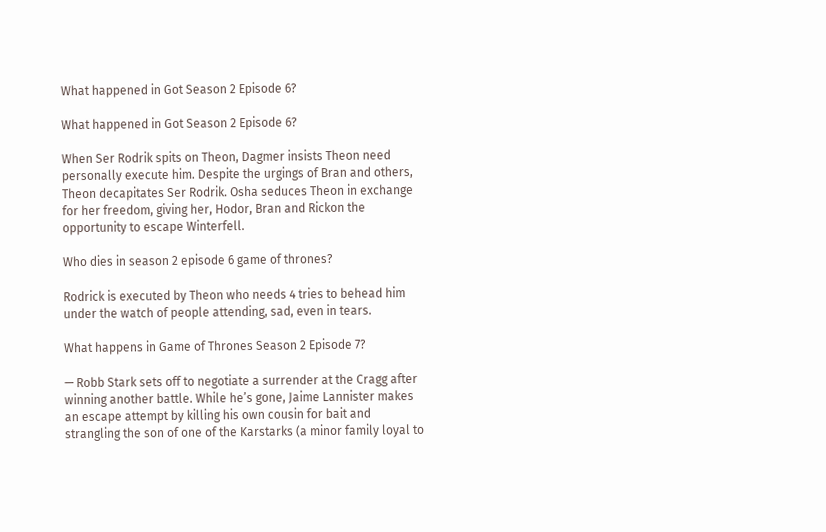What happened in Got Season 2 Episode 6?

What happened in Got Season 2 Episode 6?

When Ser Rodrik spits on Theon, Dagmer insists Theon need personally execute him. Despite the urgings of Bran and others, Theon decapitates Ser Rodrik. Osha seduces Theon in exchange for her freedom, giving her, Hodor, Bran and Rickon the opportunity to escape Winterfell.

Who dies in season 2 episode 6 game of thrones?

Rodrick is executed by Theon who needs 4 tries to behead him under the watch of people attending, sad, even in tears.

What happens in Game of Thrones Season 2 Episode 7?

— Robb Stark sets off to negotiate a surrender at the Cragg after winning another battle. While he’s gone, Jaime Lannister makes an escape attempt by killing his own cousin for bait and strangling the son of one of the Karstarks (a minor family loyal to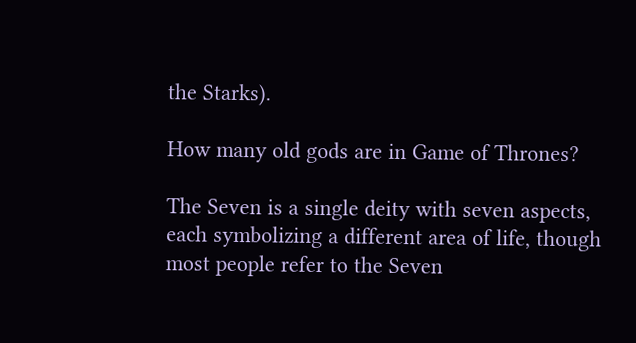the Starks).

How many old gods are in Game of Thrones?

The Seven is a single deity with seven aspects, each symbolizing a different area of life, though most people refer to the Seven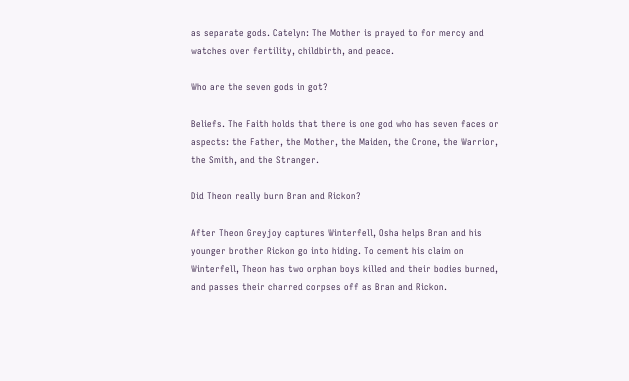as separate gods. Catelyn: The Mother is prayed to for mercy and watches over fertility, childbirth, and peace.

Who are the seven gods in got?

Beliefs. The Faith holds that there is one god who has seven faces or aspects: the Father, the Mother, the Maiden, the Crone, the Warrior, the Smith, and the Stranger.

Did Theon really burn Bran and Rickon?

After Theon Greyjoy captures Winterfell, Osha helps Bran and his younger brother Rickon go into hiding. To cement his claim on Winterfell, Theon has two orphan boys killed and their bodies burned, and passes their charred corpses off as Bran and Rickon.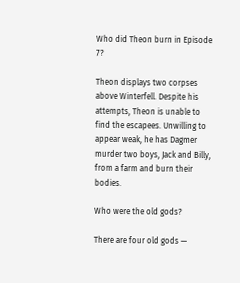Who did Theon burn in Episode 7?

Theon displays two corpses above Winterfell. Despite his attempts, Theon is unable to find the escapees. Unwilling to appear weak, he has Dagmer murder two boys, Jack and Billy, from a farm and burn their bodies.

Who were the old gods?

There are four old gods —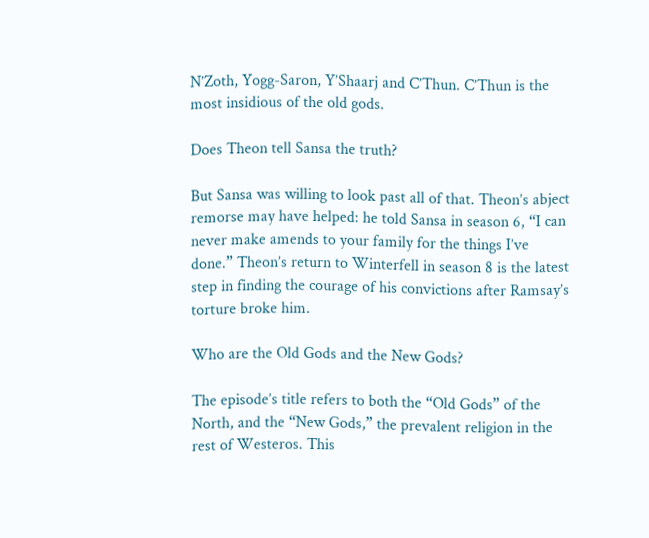N’Zoth, Yogg-Saron, Y’Shaarj and C’Thun. C’Thun is the most insidious of the old gods.

Does Theon tell Sansa the truth?

But Sansa was willing to look past all of that. Theon’s abject remorse may have helped: he told Sansa in season 6, “I can never make amends to your family for the things I’ve done.” Theon’s return to Winterfell in season 8 is the latest step in finding the courage of his convictions after Ramsay’s torture broke him.

Who are the Old Gods and the New Gods?

The episode’s title refers to both the “Old Gods” of the North, and the “New Gods,” the prevalent religion in the rest of Westeros. This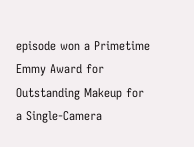episode won a Primetime Emmy Award for Outstanding Makeup for a Single-Camera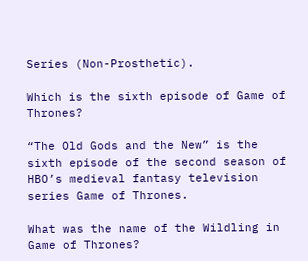Series (Non-Prosthetic).

Which is the sixth episode of Game of Thrones?

“The Old Gods and the New” is the sixth episode of the second season of HBO’s medieval fantasy television series Game of Thrones.

What was the name of the Wildling in Game of Thrones?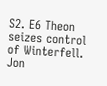S2. E6 Theon seizes control of Winterfell. Jon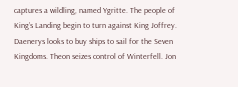captures a wildling, named Ygritte. The people of King’s Landing begin to turn against King Joffrey. Daenerys looks to buy ships to sail for the Seven Kingdoms. Theon seizes control of Winterfell. Jon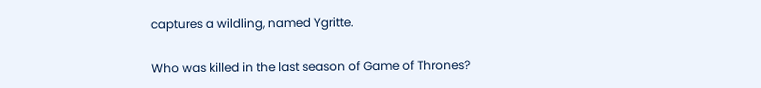captures a wildling, named Ygritte.

Who was killed in the last season of Game of Thrones?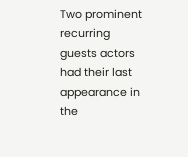Two prominent recurring guests actors had their last appearance in the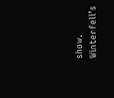show. Winterfell’s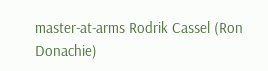master-at-arms Rodrik Cassel (Ron Donachie)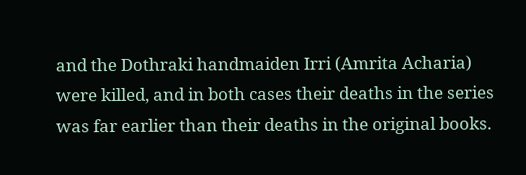and the Dothraki handmaiden Irri (Amrita Acharia) were killed, and in both cases their deaths in the series was far earlier than their deaths in the original books.